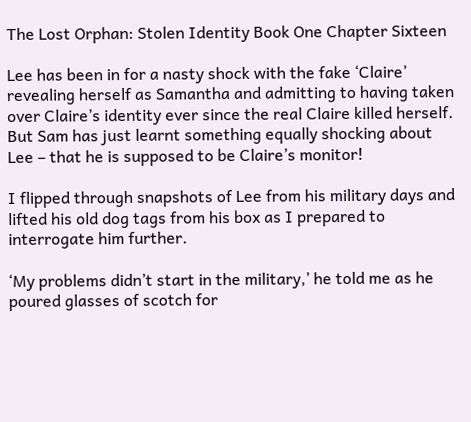The Lost Orphan: Stolen Identity Book One Chapter Sixteen

Lee has been in for a nasty shock with the fake ‘Claire’ revealing herself as Samantha and admitting to having taken over Claire’s identity ever since the real Claire killed herself. But Sam has just learnt something equally shocking about Lee – that he is supposed to be Claire’s monitor!

I flipped through snapshots of Lee from his military days and lifted his old dog tags from his box as I prepared to interrogate him further.

‘My problems didn’t start in the military,’ he told me as he poured glasses of scotch for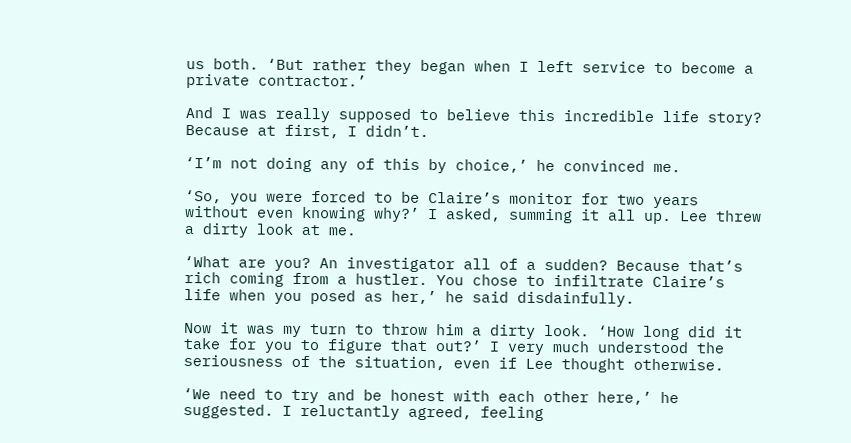us both. ‘But rather they began when I left service to become a private contractor.’

And I was really supposed to believe this incredible life story? Because at first, I didn’t.

‘I’m not doing any of this by choice,’ he convinced me.

‘So, you were forced to be Claire’s monitor for two years without even knowing why?’ I asked, summing it all up. Lee threw a dirty look at me.

‘What are you? An investigator all of a sudden? Because that’s rich coming from a hustler. You chose to infiltrate Claire’s life when you posed as her,’ he said disdainfully.

Now it was my turn to throw him a dirty look. ‘How long did it take for you to figure that out?’ I very much understood the seriousness of the situation, even if Lee thought otherwise.

‘We need to try and be honest with each other here,’ he suggested. I reluctantly agreed, feeling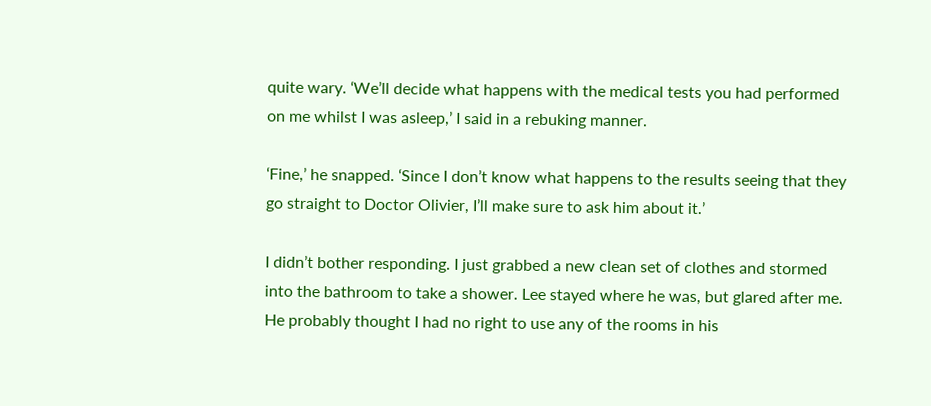quite wary. ‘We’ll decide what happens with the medical tests you had performed on me whilst I was asleep,’ I said in a rebuking manner.

‘Fine,’ he snapped. ‘Since I don’t know what happens to the results seeing that they go straight to Doctor Olivier, I’ll make sure to ask him about it.’

I didn’t bother responding. I just grabbed a new clean set of clothes and stormed into the bathroom to take a shower. Lee stayed where he was, but glared after me. He probably thought I had no right to use any of the rooms in his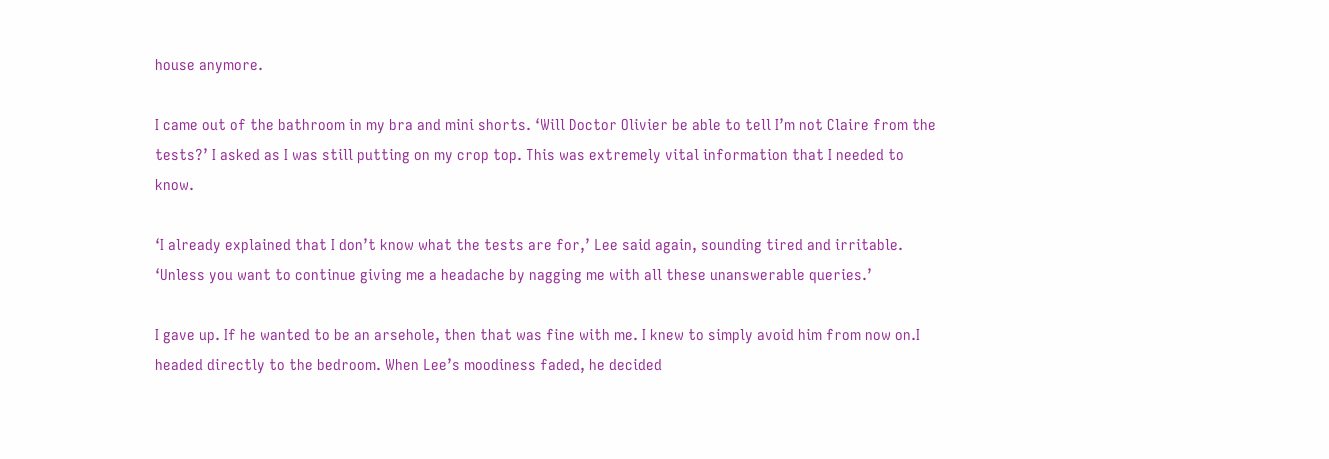house anymore.

I came out of the bathroom in my bra and mini shorts. ‘Will Doctor Olivier be able to tell I’m not Claire from the tests?’ I asked as I was still putting on my crop top. This was extremely vital information that I needed to know.

‘I already explained that I don’t know what the tests are for,’ Lee said again, sounding tired and irritable. ‘Unless you want to continue giving me a headache by nagging me with all these unanswerable queries.’

I gave up. If he wanted to be an arsehole, then that was fine with me. I knew to simply avoid him from now on.I headed directly to the bedroom. When Lee’s moodiness faded, he decided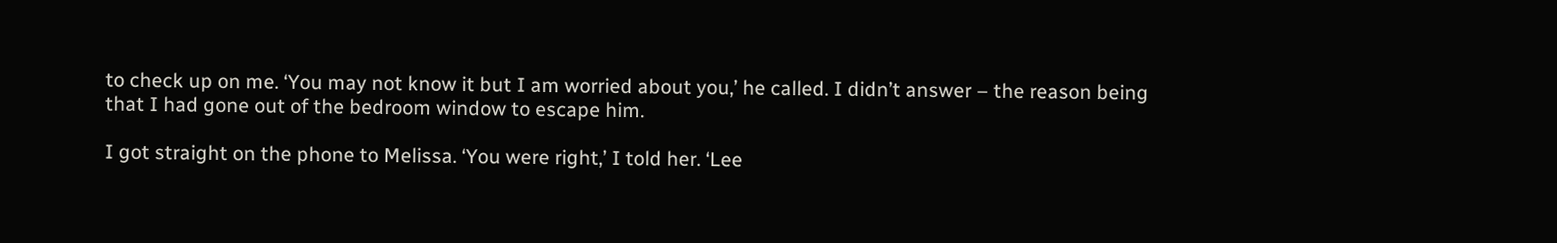to check up on me. ‘You may not know it but I am worried about you,’ he called. I didn’t answer – the reason being that I had gone out of the bedroom window to escape him.

I got straight on the phone to Melissa. ‘You were right,’ I told her. ‘Lee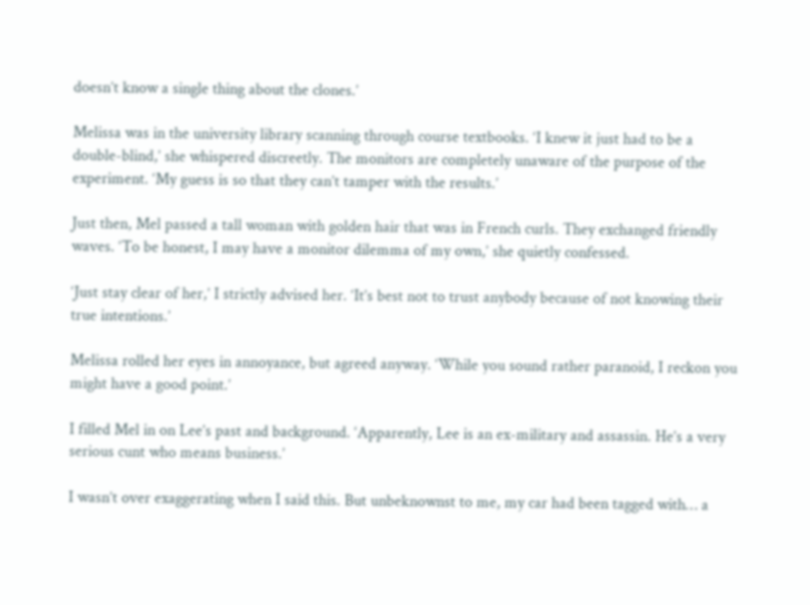doesn’t know a single thing about the clones.’

Melissa was in the university library scanning through course textbooks. ‘I knew it just had to be a double-blind,’ she whispered discreetly. The monitors are completely unaware of the purpose of the experiment. ‘My guess is so that they can’t tamper with the results.’

Just then, Mel passed a tall woman with golden hair that was in French curls. They exchanged friendly waves. ‘To be honest, I may have a monitor dilemma of my own,’ she quietly confessed.

‘Just stay clear of her,’ I strictly advised her. ‘It’s best not to trust anybody because of not knowing their true intentions.’

Melissa rolled her eyes in annoyance, but agreed anyway. ‘While you sound rather paranoid, I reckon you might have a good point.’

I filled Mel in on Lee’s past and background. ‘Apparently, Lee is an ex-military and assassin. He’s a very serious cunt who means business.’

I wasn’t over exaggerating when I said this. But unbeknownst to me, my car had been tagged with… a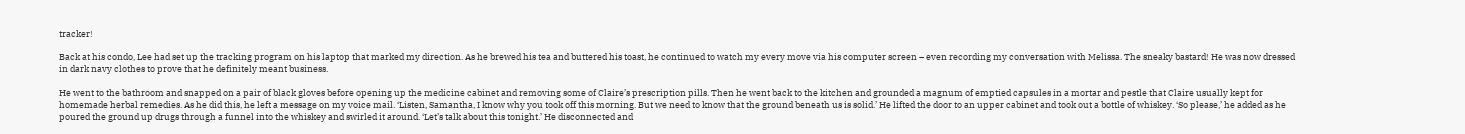tracker!

Back at his condo, Lee had set up the tracking program on his laptop that marked my direction. As he brewed his tea and buttered his toast, he continued to watch my every move via his computer screen – even recording my conversation with Melissa. The sneaky bastard! He was now dressed in dark navy clothes to prove that he definitely meant business.

He went to the bathroom and snapped on a pair of black gloves before opening up the medicine cabinet and removing some of Claire’s prescription pills. Then he went back to the kitchen and grounded a magnum of emptied capsules in a mortar and pestle that Claire usually kept for homemade herbal remedies. As he did this, he left a message on my voice mail. ‘Listen, Samantha, I know why you took off this morning. But we need to know that the ground beneath us is solid.’ He lifted the door to an upper cabinet and took out a bottle of whiskey. ‘So please,’ he added as he poured the ground up drugs through a funnel into the whiskey and swirled it around. ‘Let’s talk about this tonight.’ He disconnected and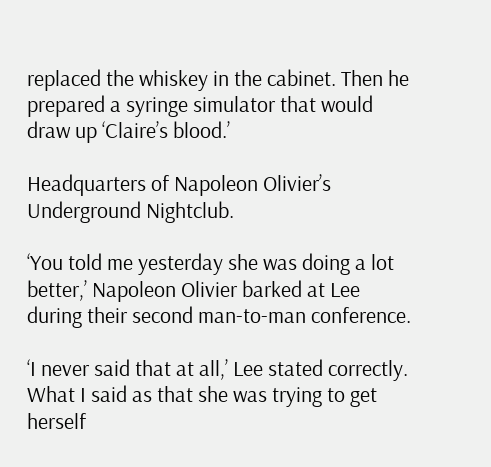replaced the whiskey in the cabinet. Then he prepared a syringe simulator that would draw up ‘Claire’s blood.’

Headquarters of Napoleon Olivier’s Underground Nightclub.

‘You told me yesterday she was doing a lot better,’ Napoleon Olivier barked at Lee during their second man-to-man conference.

‘I never said that at all,’ Lee stated correctly. What I said as that she was trying to get herself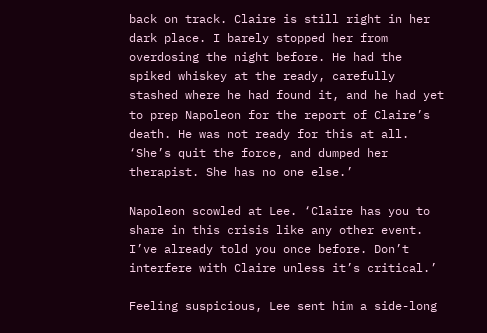back on track. Claire is still right in her dark place. I barely stopped her from overdosing the night before. He had the spiked whiskey at the ready, carefully stashed where he had found it, and he had yet to prep Napoleon for the report of Claire’s death. He was not ready for this at all. ‘She’s quit the force, and dumped her therapist. She has no one else.’

Napoleon scowled at Lee. ‘Claire has you to share in this crisis like any other event. I’ve already told you once before. Don’t interfere with Claire unless it’s critical.’

Feeling suspicious, Lee sent him a side-long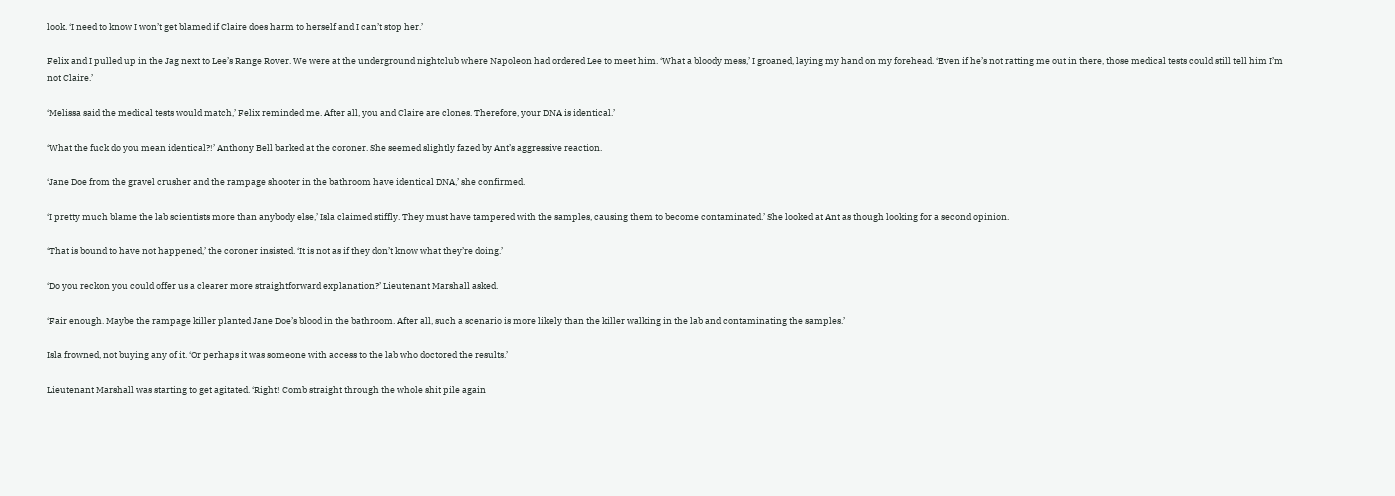look. ‘I need to know I won’t get blamed if Claire does harm to herself and I can’t stop her.’

Felix and I pulled up in the Jag next to Lee’s Range Rover. We were at the underground nightclub where Napoleon had ordered Lee to meet him. ‘What a bloody mess,’ I groaned, laying my hand on my forehead. ‘Even if he’s not ratting me out in there, those medical tests could still tell him I’m not Claire.’

‘Melissa said the medical tests would match,’ Felix reminded me. After all, you and Claire are clones. Therefore, your DNA is identical.’

‘What the fuck do you mean identical?!’ Anthony Bell barked at the coroner. She seemed slightly fazed by Ant’s aggressive reaction.

‘Jane Doe from the gravel crusher and the rampage shooter in the bathroom have identical DNA,’ she confirmed.

‘I pretty much blame the lab scientists more than anybody else,’ Isla claimed stiffly. They must have tampered with the samples, causing them to become contaminated.’ She looked at Ant as though looking for a second opinion.

‘That is bound to have not happened,’ the coroner insisted. ‘It is not as if they don’t know what they’re doing.’

‘Do you reckon you could offer us a clearer more straightforward explanation?’ Lieutenant Marshall asked.

‘Fair enough. Maybe the rampage killer planted Jane Doe’s blood in the bathroom. After all, such a scenario is more likely than the killer walking in the lab and contaminating the samples.’

Isla frowned, not buying any of it. ‘Or perhaps it was someone with access to the lab who doctored the results.’

Lieutenant Marshall was starting to get agitated. ‘Right! Comb straight through the whole shit pile again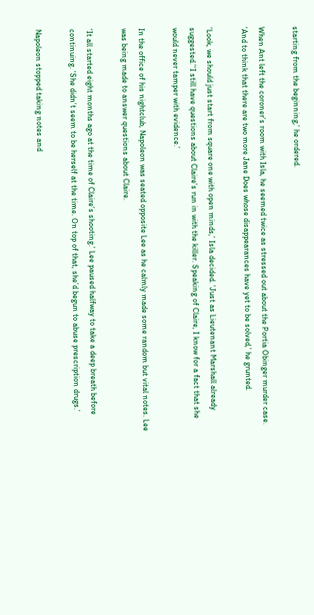starting from the beginning,’ he ordered.

When Ant left the coroner’s room with Isla, he seemed twice as stressed out about the Portia Obinger murder case. ‘And to think that there are two more Jane Does whose disappearances have yet to be solved,’ he grunted.

‘Look, we should just start from square one with open minds,’ Isla decided. ‘Just as Lieutenant Marshall already suggested.’‘I still have questions about Claire’s run in with the killer. Speaking of Claire, I know for a fact that she would never tamper with evidence.’

In the office of his nightclub, Napoleon was seated opposite Lee as he calmly made some random but vital notes. Lee was being made to answer questions about Claire.

‘It all started eight months ago at the time of Claire’s shooting.’ Lee paused halfway to take a deep breath before continuing. ‘She didn’t seem to be herself at the time. On top of that, she’d begun to abuse prescription drugs.’

Napoleon stopped taking notes and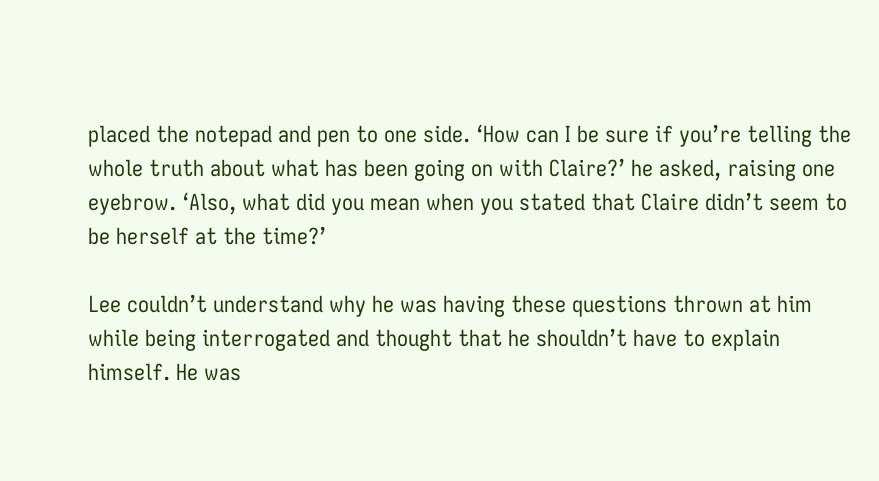placed the notepad and pen to one side. ‘How can I be sure if you’re telling the whole truth about what has been going on with Claire?’ he asked, raising one eyebrow. ‘Also, what did you mean when you stated that Claire didn’t seem to be herself at the time?’

Lee couldn’t understand why he was having these questions thrown at him while being interrogated and thought that he shouldn’t have to explain himself. He was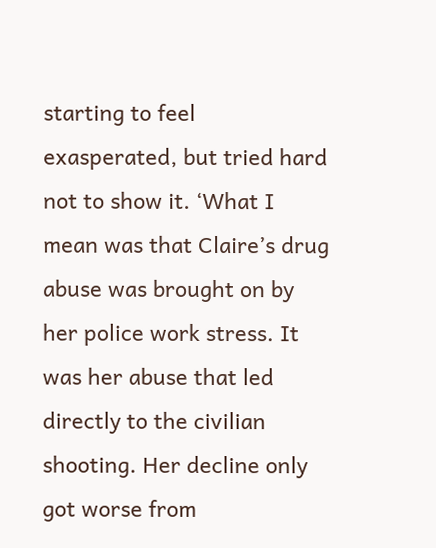starting to feel exasperated, but tried hard not to show it. ‘What I mean was that Claire’s drug abuse was brought on by her police work stress. It was her abuse that led directly to the civilian shooting. Her decline only got worse from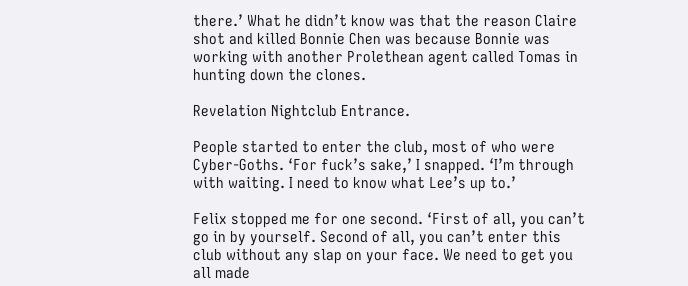there.’ What he didn’t know was that the reason Claire shot and killed Bonnie Chen was because Bonnie was working with another Prolethean agent called Tomas in hunting down the clones.

Revelation Nightclub Entrance.

People started to enter the club, most of who were Cyber-Goths. ‘For fuck’s sake,’ I snapped. ‘I’m through with waiting. I need to know what Lee’s up to.’

Felix stopped me for one second. ‘First of all, you can’t go in by yourself. Second of all, you can’t enter this club without any slap on your face. We need to get you all made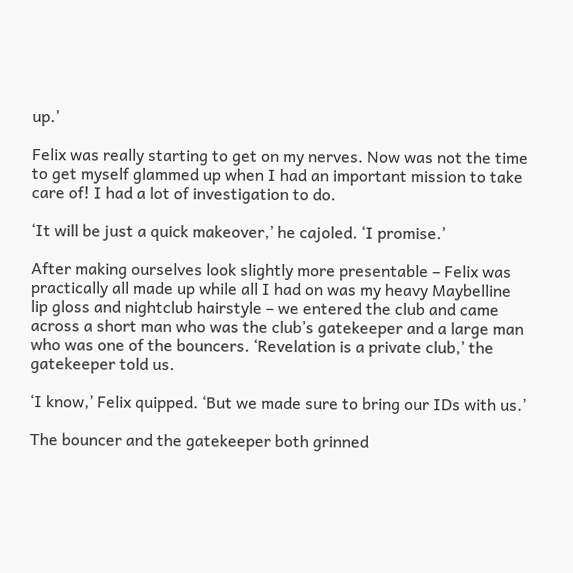up.’

Felix was really starting to get on my nerves. Now was not the time to get myself glammed up when I had an important mission to take care of! I had a lot of investigation to do.

‘It will be just a quick makeover,’ he cajoled. ‘I promise.’

After making ourselves look slightly more presentable – Felix was practically all made up while all I had on was my heavy Maybelline lip gloss and nightclub hairstyle – we entered the club and came across a short man who was the club’s gatekeeper and a large man who was one of the bouncers. ‘Revelation is a private club,’ the gatekeeper told us.

‘I know,’ Felix quipped. ‘But we made sure to bring our IDs with us.’

The bouncer and the gatekeeper both grinned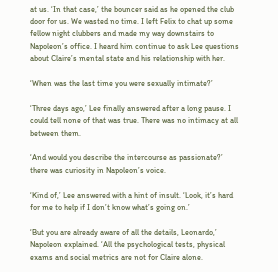at us. ‘In that case,’ the bouncer said as he opened the club door for us. We wasted no time. I left Felix to chat up some fellow night clubbers and made my way downstairs to Napoleon’s office. I heard him continue to ask Lee questions about Claire’s mental state and his relationship with her.

‘When was the last time you were sexually intimate?’

‘Three days ago,’ Lee finally answered after a long pause. I could tell none of that was true. There was no intimacy at all between them.

‘And would you describe the intercourse as passionate?’ there was curiosity in Napoleon’s voice.

‘Kind of,’ Lee answered with a hint of insult. ‘Look, it’s hard for me to help if I don’t know what’s going on.’

‘But you are already aware of all the details, Leonardo,’ Napoleon explained. ‘All the psychological tests, physical exams and social metrics are not for Claire alone.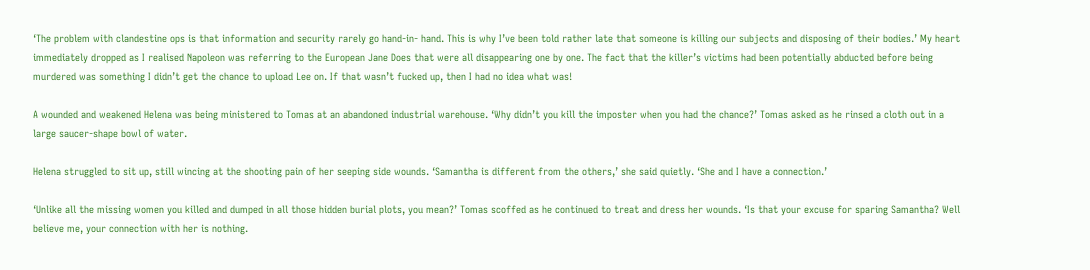‘The problem with clandestine ops is that information and security rarely go hand-in- hand. This is why I’ve been told rather late that someone is killing our subjects and disposing of their bodies.’ My heart immediately dropped as I realised Napoleon was referring to the European Jane Does that were all disappearing one by one. The fact that the killer’s victims had been potentially abducted before being murdered was something I didn’t get the chance to upload Lee on. If that wasn’t fucked up, then I had no idea what was!

A wounded and weakened Helena was being ministered to Tomas at an abandoned industrial warehouse. ‘Why didn’t you kill the imposter when you had the chance?’ Tomas asked as he rinsed a cloth out in a large saucer-shape bowl of water.

Helena struggled to sit up, still wincing at the shooting pain of her seeping side wounds. ‘Samantha is different from the others,’ she said quietly. ‘She and I have a connection.’

‘Unlike all the missing women you killed and dumped in all those hidden burial plots, you mean?’ Tomas scoffed as he continued to treat and dress her wounds. ‘Is that your excuse for sparing Samantha? Well believe me, your connection with her is nothing.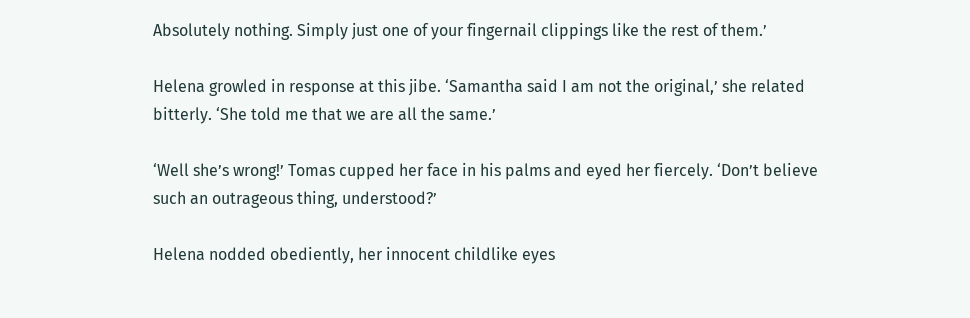Absolutely nothing. Simply just one of your fingernail clippings like the rest of them.’

Helena growled in response at this jibe. ‘Samantha said I am not the original,’ she related bitterly. ‘She told me that we are all the same.’

‘Well she’s wrong!’ Tomas cupped her face in his palms and eyed her fiercely. ‘Don’t believe such an outrageous thing, understood?’

Helena nodded obediently, her innocent childlike eyes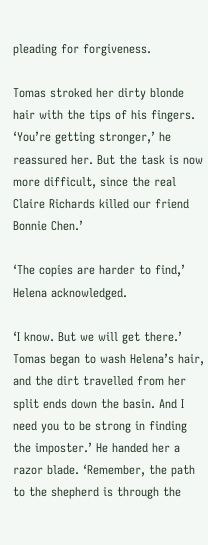pleading for forgiveness.

Tomas stroked her dirty blonde hair with the tips of his fingers. ‘You’re getting stronger,’ he reassured her. But the task is now more difficult, since the real Claire Richards killed our friend Bonnie Chen.’

‘The copies are harder to find,’ Helena acknowledged.

‘I know. But we will get there.’ Tomas began to wash Helena’s hair, and the dirt travelled from her split ends down the basin. And I need you to be strong in finding the imposter.’ He handed her a razor blade. ‘Remember, the path to the shepherd is through the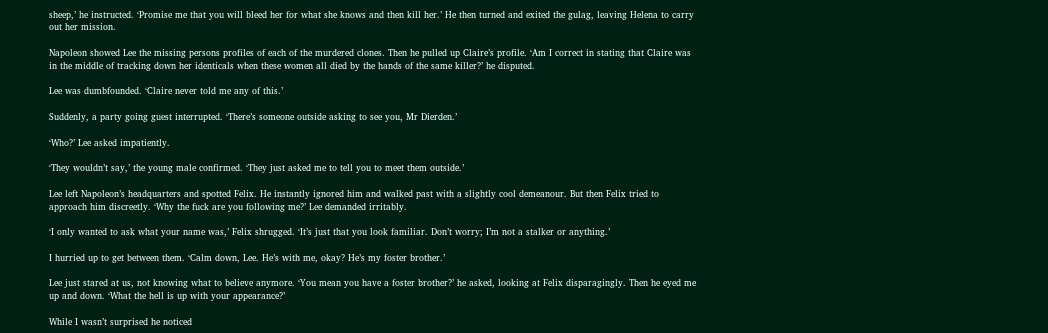sheep,’ he instructed. ‘Promise me that you will bleed her for what she knows and then kill her.’ He then turned and exited the gulag, leaving Helena to carry out her mission.

Napoleon showed Lee the missing persons profiles of each of the murdered clones. Then he pulled up Claire’s profile. ‘Am I correct in stating that Claire was in the middle of tracking down her identicals when these women all died by the hands of the same killer?’ he disputed.

Lee was dumbfounded. ‘Claire never told me any of this.’

Suddenly, a party going guest interrupted. ‘There’s someone outside asking to see you, Mr Dierden.’

‘Who?’ Lee asked impatiently.

‘They wouldn’t say,’ the young male confirmed. ‘They just asked me to tell you to meet them outside.’

Lee left Napoleon’s headquarters and spotted Felix. He instantly ignored him and walked past with a slightly cool demeanour. But then Felix tried to approach him discreetly. ‘Why the fuck are you following me?’ Lee demanded irritably.

‘I only wanted to ask what your name was,’ Felix shrugged. ‘It’s just that you look familiar. Don’t worry; I’m not a stalker or anything.’

I hurried up to get between them. ‘Calm down, Lee. He’s with me, okay? He’s my foster brother.’

Lee just stared at us, not knowing what to believe anymore. ‘You mean you have a foster brother?’ he asked, looking at Felix disparagingly. Then he eyed me up and down. ‘What the hell is up with your appearance?’

While I wasn’t surprised he noticed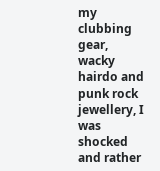my clubbing gear, wacky hairdo and punk rock jewellery, I was shocked and rather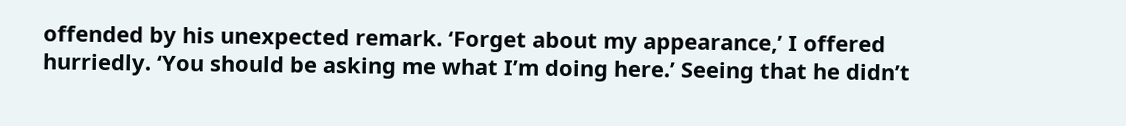offended by his unexpected remark. ‘Forget about my appearance,’ I offered hurriedly. ‘You should be asking me what I’m doing here.’ Seeing that he didn’t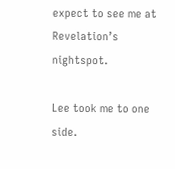expect to see me at Revelation’s nightspot.

Lee took me to one side.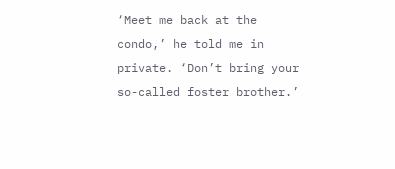‘Meet me back at the condo,’ he told me in private. ‘Don’t bring your so-called foster brother.’